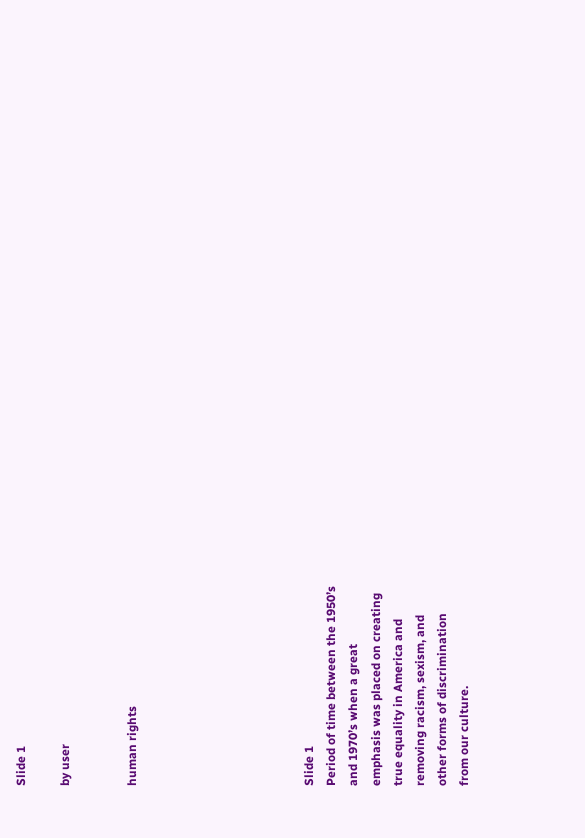Slide 1

by user


human rights







Slide 1
Period of time between the 1950’s
and 1970’s when a great
emphasis was placed on creating
true equality in America and
removing racism, sexism, and
other forms of discrimination
from our culture.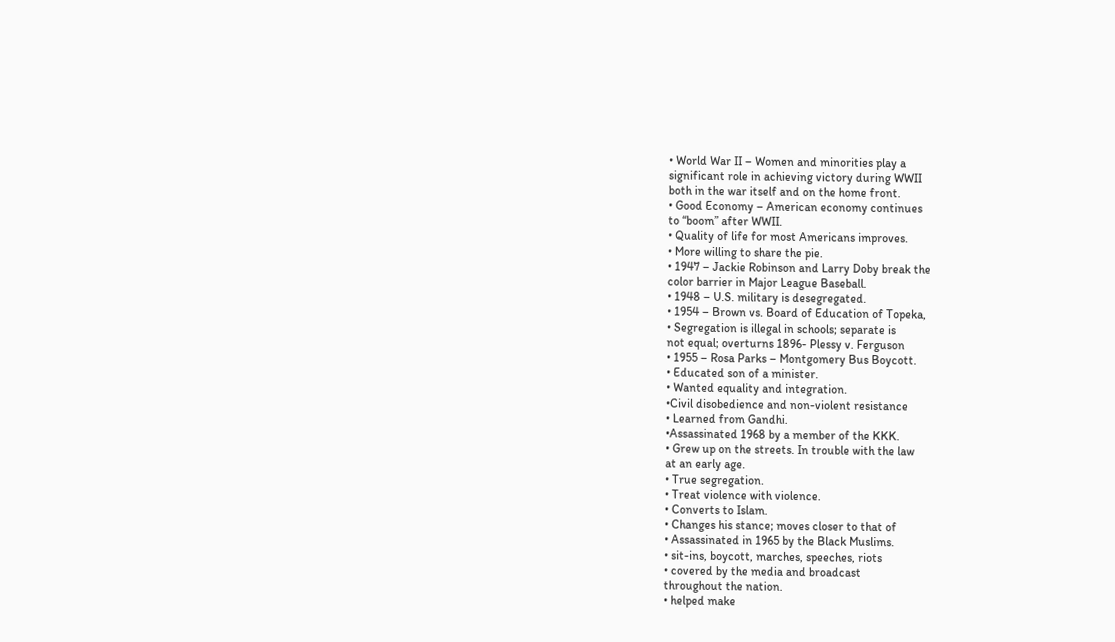• World War II – Women and minorities play a
significant role in achieving victory during WWII
both in the war itself and on the home front.
• Good Economy – American economy continues
to “boom” after WWII.
• Quality of life for most Americans improves.
• More willing to share the pie.
• 1947 – Jackie Robinson and Larry Doby break the
color barrier in Major League Baseball.
• 1948 – U.S. military is desegregated.
• 1954 – Brown vs. Board of Education of Topeka,
• Segregation is illegal in schools; separate is
not equal; overturns 1896- Plessy v. Ferguson
• 1955 – Rosa Parks – Montgomery Bus Boycott.
• Educated son of a minister.
• Wanted equality and integration.
•Civil disobedience and non-violent resistance
• Learned from Gandhi.
•Assassinated 1968 by a member of the KKK.
• Grew up on the streets. In trouble with the law
at an early age.
• True segregation.
• Treat violence with violence.
• Converts to Islam.
• Changes his stance; moves closer to that of
• Assassinated in 1965 by the Black Muslims.
• sit-ins, boycott, marches, speeches, riots
• covered by the media and broadcast
throughout the nation.
• helped make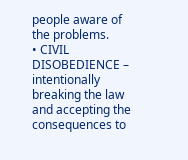people aware of the problems.
• CIVIL DISOBEDIENCE – intentionally
breaking the law and accepting the
consequences to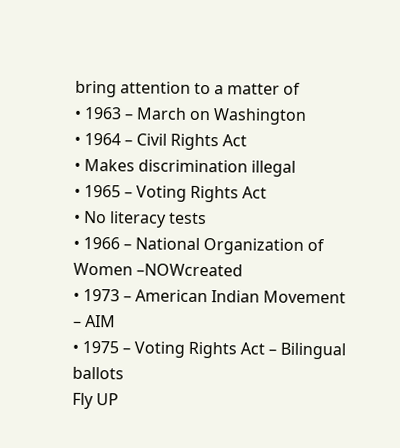bring attention to a matter of
• 1963 – March on Washington
• 1964 – Civil Rights Act
• Makes discrimination illegal
• 1965 – Voting Rights Act
• No literacy tests
• 1966 – National Organization of Women –NOWcreated
• 1973 – American Indian Movement – AIM
• 1975 – Voting Rights Act – Bilingual ballots
Fly UP